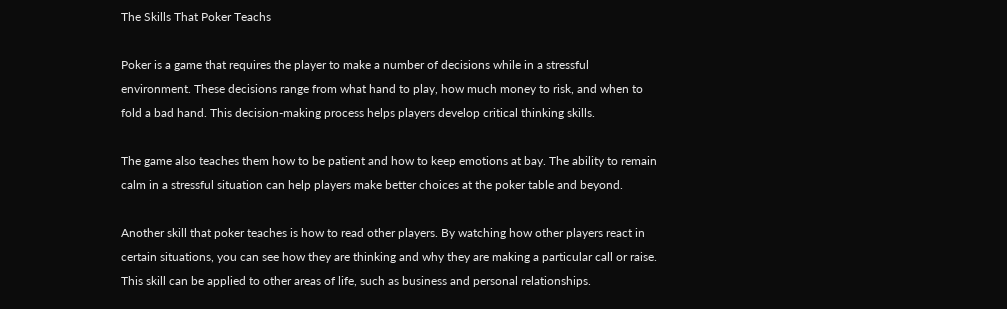The Skills That Poker Teachs

Poker is a game that requires the player to make a number of decisions while in a stressful environment. These decisions range from what hand to play, how much money to risk, and when to fold a bad hand. This decision-making process helps players develop critical thinking skills.

The game also teaches them how to be patient and how to keep emotions at bay. The ability to remain calm in a stressful situation can help players make better choices at the poker table and beyond.

Another skill that poker teaches is how to read other players. By watching how other players react in certain situations, you can see how they are thinking and why they are making a particular call or raise. This skill can be applied to other areas of life, such as business and personal relationships.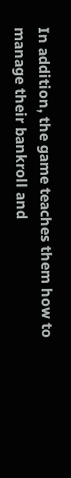In addition, the game teaches them how to manage their bankroll and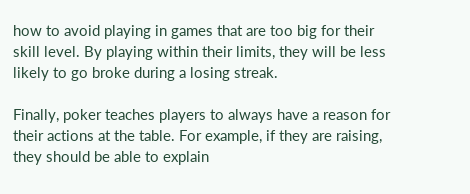how to avoid playing in games that are too big for their skill level. By playing within their limits, they will be less likely to go broke during a losing streak.

Finally, poker teaches players to always have a reason for their actions at the table. For example, if they are raising, they should be able to explain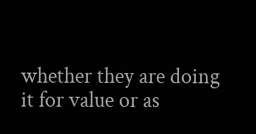whether they are doing it for value or as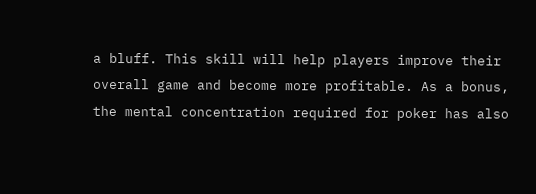a bluff. This skill will help players improve their overall game and become more profitable. As a bonus, the mental concentration required for poker has also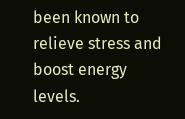been known to relieve stress and boost energy levels.